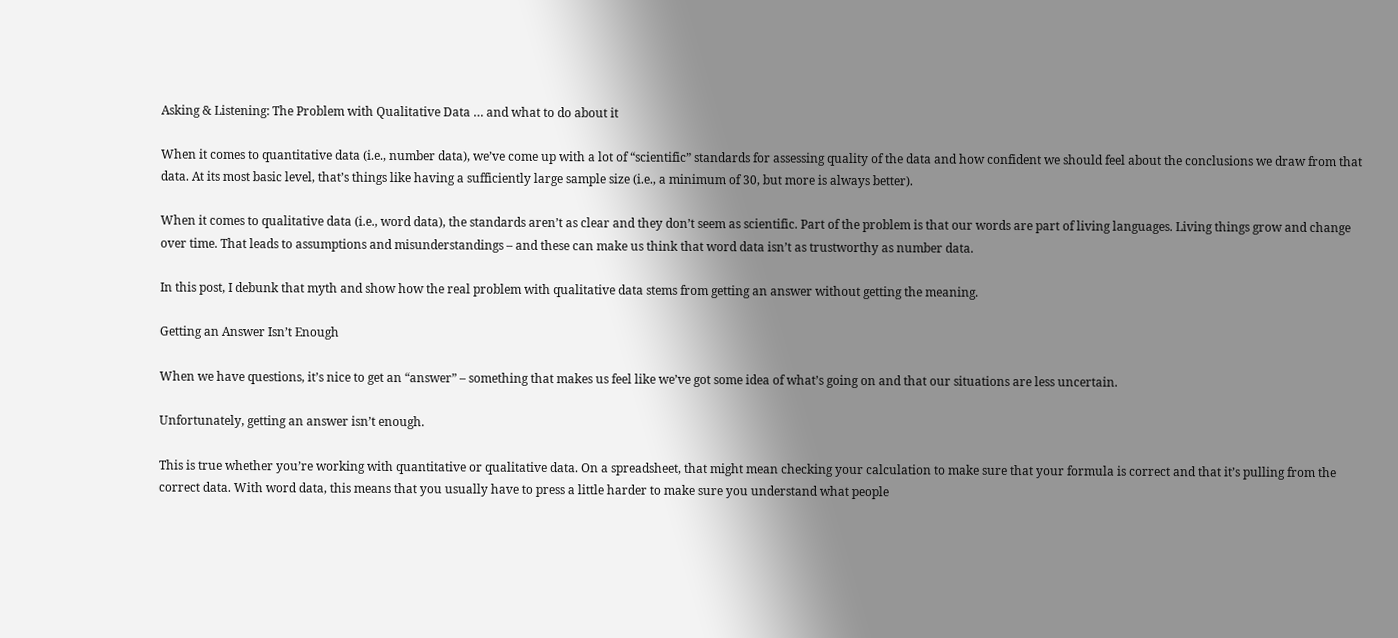Asking & Listening: The Problem with Qualitative Data … and what to do about it

When it comes to quantitative data (i.e., number data), we’ve come up with a lot of “scientific” standards for assessing quality of the data and how confident we should feel about the conclusions we draw from that data. At its most basic level, that’s things like having a sufficiently large sample size (i.e., a minimum of 30, but more is always better).

When it comes to qualitative data (i.e., word data), the standards aren’t as clear and they don’t seem as scientific. Part of the problem is that our words are part of living languages. Living things grow and change over time. That leads to assumptions and misunderstandings – and these can make us think that word data isn’t as trustworthy as number data.

In this post, I debunk that myth and show how the real problem with qualitative data stems from getting an answer without getting the meaning.

Getting an Answer Isn’t Enough

When we have questions, it’s nice to get an “answer” – something that makes us feel like we’ve got some idea of what’s going on and that our situations are less uncertain.

Unfortunately, getting an answer isn’t enough.

This is true whether you’re working with quantitative or qualitative data. On a spreadsheet, that might mean checking your calculation to make sure that your formula is correct and that it’s pulling from the correct data. With word data, this means that you usually have to press a little harder to make sure you understand what people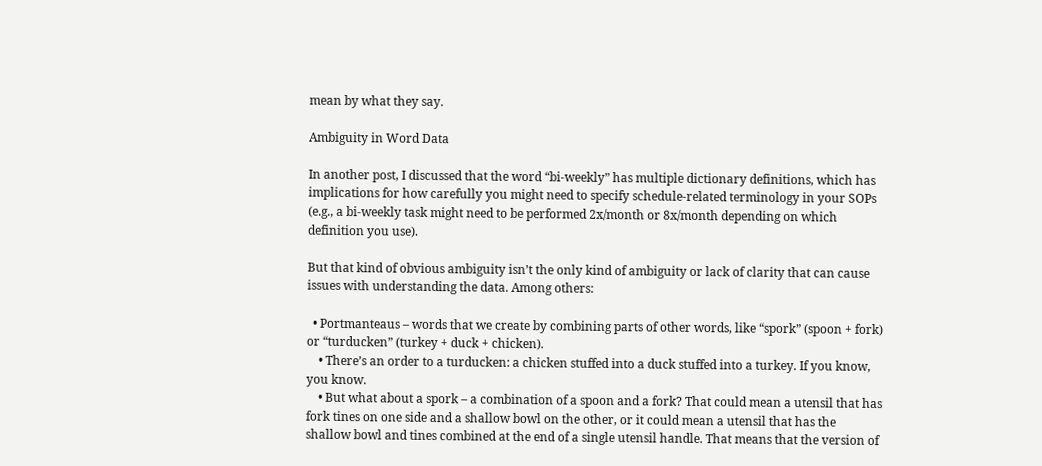mean by what they say.

Ambiguity in Word Data

In another post, I discussed that the word “bi-weekly” has multiple dictionary definitions, which has implications for how carefully you might need to specify schedule-related terminology in your SOPs (e.g., a bi-weekly task might need to be performed 2x/month or 8x/month depending on which definition you use).

But that kind of obvious ambiguity isn’t the only kind of ambiguity or lack of clarity that can cause issues with understanding the data. Among others:

  • Portmanteaus – words that we create by combining parts of other words, like “spork” (spoon + fork) or “turducken” (turkey + duck + chicken).
    • There’s an order to a turducken: a chicken stuffed into a duck stuffed into a turkey. If you know, you know.
    • But what about a spork – a combination of a spoon and a fork? That could mean a utensil that has fork tines on one side and a shallow bowl on the other, or it could mean a utensil that has the shallow bowl and tines combined at the end of a single utensil handle. That means that the version of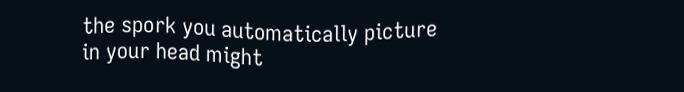the spork you automatically picture in your head might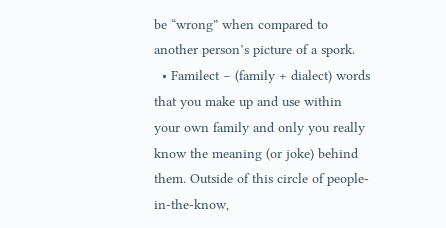be “wrong” when compared to another person’s picture of a spork.
  • Familect – (family + dialect) words that you make up and use within your own family and only you really know the meaning (or joke) behind them. Outside of this circle of people-in-the-know,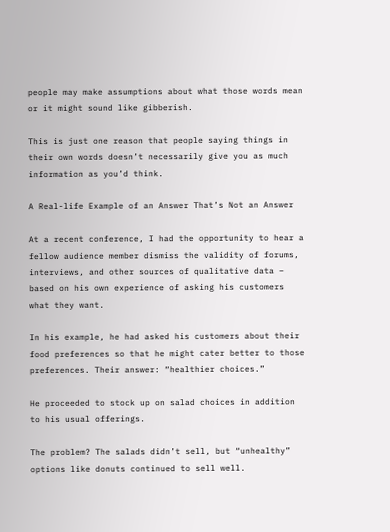people may make assumptions about what those words mean or it might sound like gibberish.

This is just one reason that people saying things in their own words doesn’t necessarily give you as much information as you’d think.

A Real-life Example of an Answer That’s Not an Answer

At a recent conference, I had the opportunity to hear a fellow audience member dismiss the validity of forums, interviews, and other sources of qualitative data – based on his own experience of asking his customers what they want.

In his example, he had asked his customers about their food preferences so that he might cater better to those preferences. Their answer: “healthier choices.”

He proceeded to stock up on salad choices in addition to his usual offerings.

The problem? The salads didn’t sell, but “unhealthy” options like donuts continued to sell well.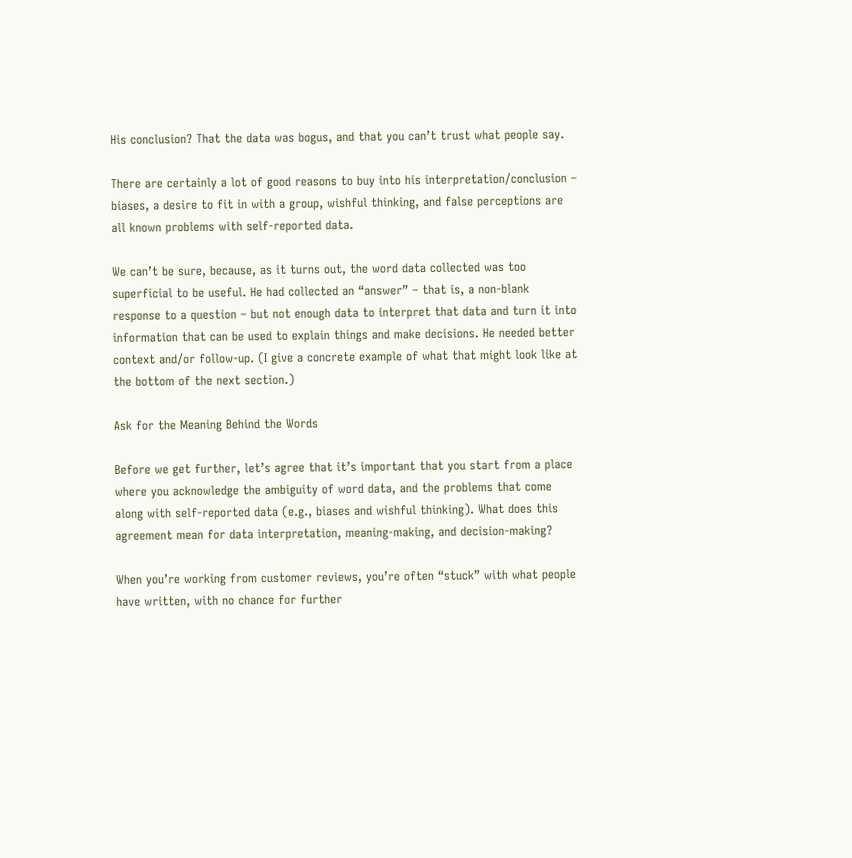His conclusion? That the data was bogus, and that you can’t trust what people say.

There are certainly a lot of good reasons to buy into his interpretation/conclusion – biases, a desire to fit in with a group, wishful thinking, and false perceptions are all known problems with self-reported data.

We can’t be sure, because, as it turns out, the word data collected was too superficial to be useful. He had collected an “answer” – that is, a non-blank response to a question – but not enough data to interpret that data and turn it into information that can be used to explain things and make decisions. He needed better context and/or follow-up. (I give a concrete example of what that might look like at the bottom of the next section.)

Ask for the Meaning Behind the Words

Before we get further, let’s agree that it’s important that you start from a place where you acknowledge the ambiguity of word data, and the problems that come along with self-reported data (e.g., biases and wishful thinking). What does this agreement mean for data interpretation, meaning-making, and decision-making?

When you’re working from customer reviews, you’re often “stuck” with what people have written, with no chance for further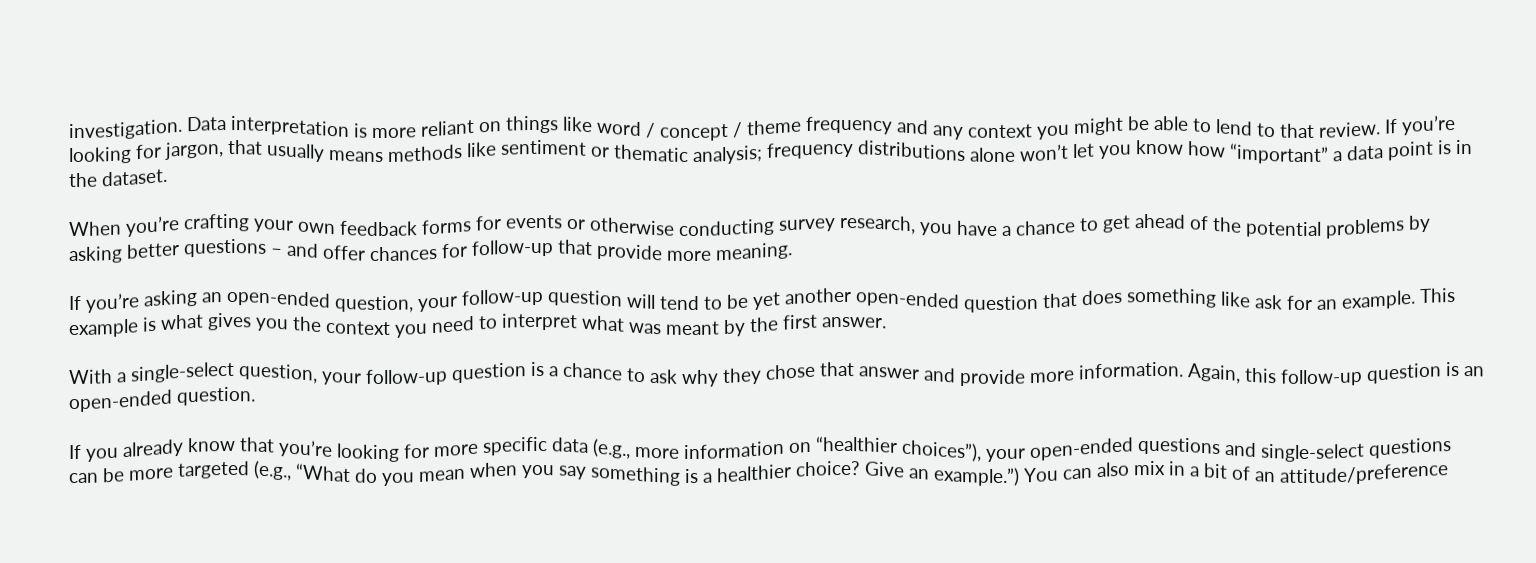investigation. Data interpretation is more reliant on things like word / concept / theme frequency and any context you might be able to lend to that review. If you’re looking for jargon, that usually means methods like sentiment or thematic analysis; frequency distributions alone won’t let you know how “important” a data point is in the dataset.

When you’re crafting your own feedback forms for events or otherwise conducting survey research, you have a chance to get ahead of the potential problems by asking better questions – and offer chances for follow-up that provide more meaning.

If you’re asking an open-ended question, your follow-up question will tend to be yet another open-ended question that does something like ask for an example. This example is what gives you the context you need to interpret what was meant by the first answer.

With a single-select question, your follow-up question is a chance to ask why they chose that answer and provide more information. Again, this follow-up question is an open-ended question.

If you already know that you’re looking for more specific data (e.g., more information on “healthier choices”), your open-ended questions and single-select questions can be more targeted (e.g., “What do you mean when you say something is a healthier choice? Give an example.”) You can also mix in a bit of an attitude/preference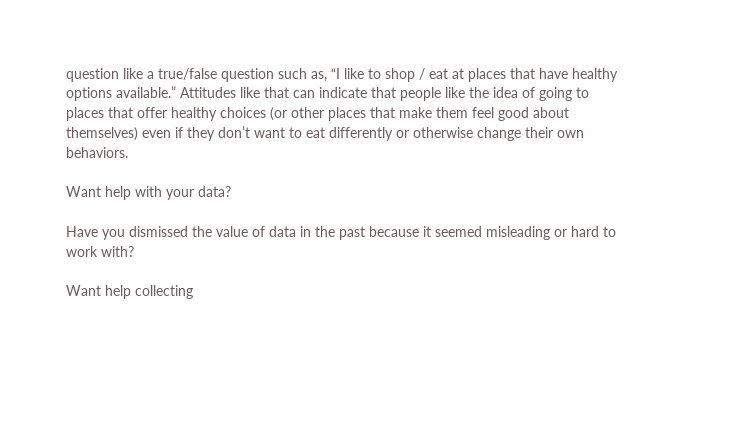question like a true/false question such as, “I like to shop / eat at places that have healthy options available.” Attitudes like that can indicate that people like the idea of going to places that offer healthy choices (or other places that make them feel good about themselves) even if they don’t want to eat differently or otherwise change their own behaviors.

Want help with your data?

Have you dismissed the value of data in the past because it seemed misleading or hard to work with?

Want help collecting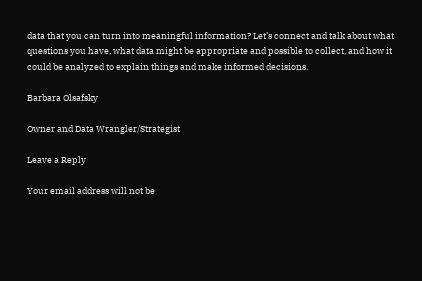data that you can turn into meaningful information? Let’s connect and talk about what questions you have, what data might be appropriate and possible to collect, and how it could be analyzed to explain things and make informed decisions.

Barbara Olsafsky

Owner and Data Wrangler/Strategist

Leave a Reply

Your email address will not be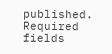published. Required fields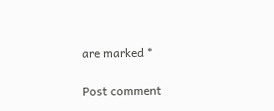are marked *

Post comment